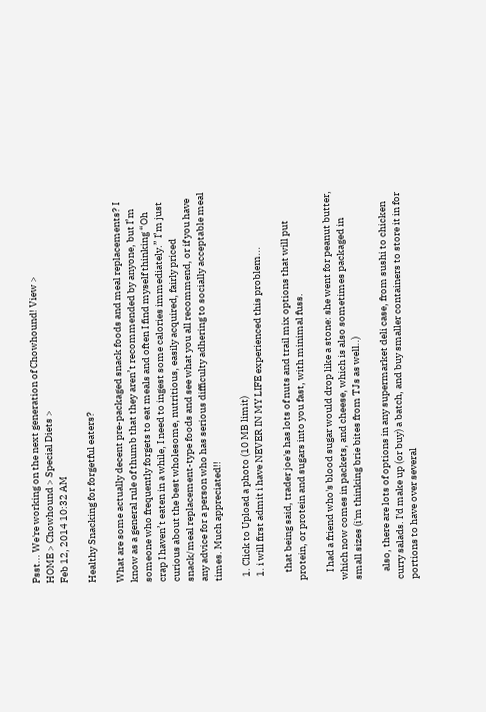Psst... We're working on the next generation of Chowhound! View >
HOME > Chowhound > Special Diets >
Feb 12, 2014 10:32 AM

Healthy Snacking for forgetful eaters?

What are some actually decent pre-packaged snack foods and meal replacements? I know as a general rule of thumb that they aren’t recommended by anyone, but I’m someone who frequently forgets to eat meals and often I find myself thinking “Oh crap I haven’t eaten in a while, I need to ingest some calories immediately.” I’m just curious about the best wholesome, nutritious, easily acquired, fairly priced snack/meal replacement-type foods and see what you all recommend, or if you have any advice for a person who has serious difficulty adhering to socially acceptable meal times. Much appreciated!!

  1. Click to Upload a photo (10 MB limit)
  1. i will first admit i have NEVER IN MY LIFE experienced this problem...

    that being said, trader joe's has lots of nuts and trail mix options that will put protein, or protein and sugars into you fast, with minimal fuss.

    I had a friend who's blood sugar would drop like a stone: she went for peanut butter, which now comes in packets, and cheese, which is also sometimes packaged in small sizes (i'm thinking brie bites from TJs as well..)

    also, there are lots of options in any supermarket deli case, from sushi to chicken curry salads. I'd make up (or buy) a batch, and buy smaller containers to store it in for portions to have over several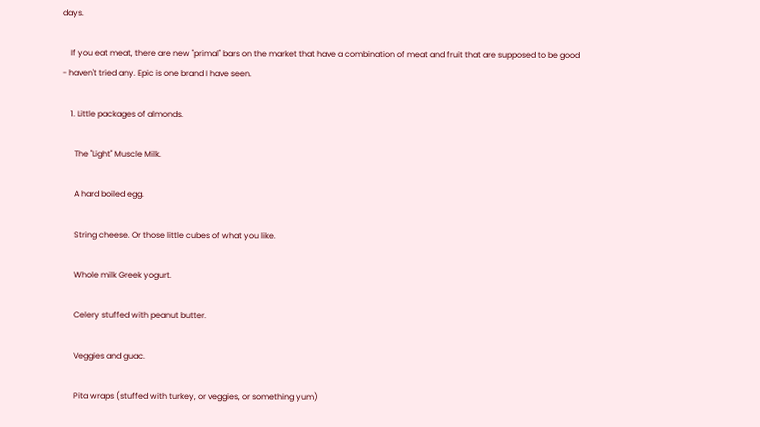days.

    If you eat meat, there are new "primal" bars on the market that have a combination of meat and fruit that are supposed to be good - haven't tried any. Epic is one brand I have seen.

    1. Little packages of almonds.

      The "Light" Muscle Milk.

      A hard boiled egg.

      String cheese. Or those little cubes of what you like.

      Whole milk Greek yogurt.

      Celery stuffed with peanut butter.

      Veggies and guac.

      Pita wraps (stuffed with turkey, or veggies, or something yum)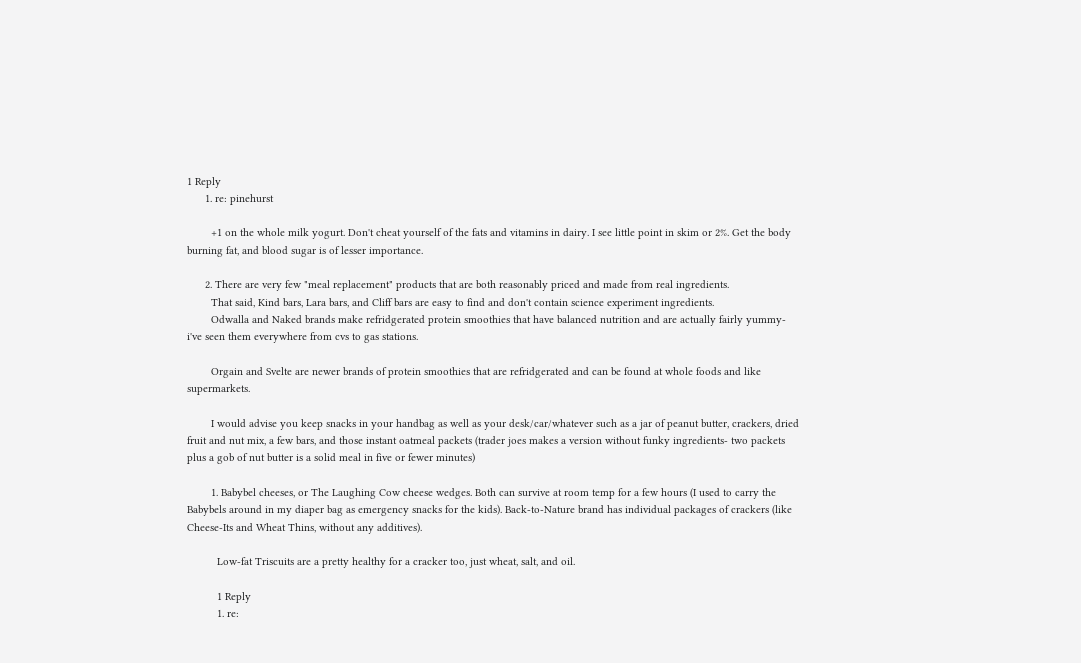1 Reply
      1. re: pinehurst

        +1 on the whole milk yogurt. Don't cheat yourself of the fats and vitamins in dairy. I see little point in skim or 2%. Get the body burning fat, and blood sugar is of lesser importance.

      2. There are very few "meal replacement" products that are both reasonably priced and made from real ingredients.
        That said, Kind bars, Lara bars, and Cliff bars are easy to find and don't contain science experiment ingredients.
        Odwalla and Naked brands make refridgerated protein smoothies that have balanced nutrition and are actually fairly yummy- i've seen them everywhere from cvs to gas stations.

        Orgain and Svelte are newer brands of protein smoothies that are refridgerated and can be found at whole foods and like supermarkets.

        I would advise you keep snacks in your handbag as well as your desk/car/whatever such as a jar of peanut butter, crackers, dried fruit and nut mix, a few bars, and those instant oatmeal packets (trader joes makes a version without funky ingredients- two packets plus a gob of nut butter is a solid meal in five or fewer minutes)

        1. Babybel cheeses, or The Laughing Cow cheese wedges. Both can survive at room temp for a few hours (I used to carry the Babybels around in my diaper bag as emergency snacks for the kids). Back-to-Nature brand has individual packages of crackers (like Cheese-Its and Wheat Thins, without any additives).

          Low-fat Triscuits are a pretty healthy for a cracker too, just wheat, salt, and oil.

          1 Reply
          1. re: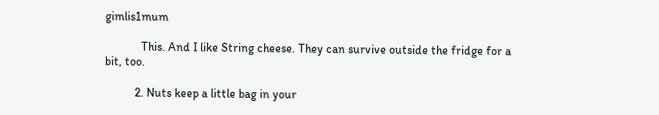gimlis1mum

            This. And I like String cheese. They can survive outside the fridge for a bit, too.

          2. Nuts keep a little bag in your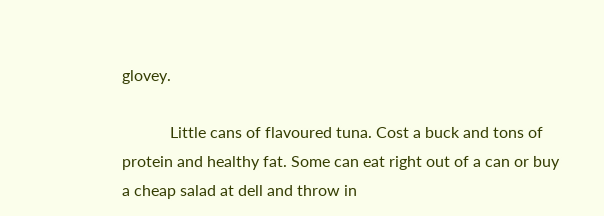glovey.

            Little cans of flavoured tuna. Cost a buck and tons of protein and healthy fat. Some can eat right out of a can or buy a cheap salad at dell and throw in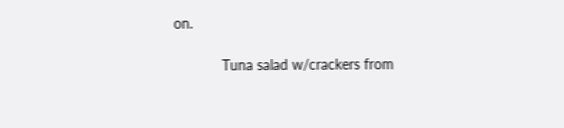on.

            Tuna salad w/crackers from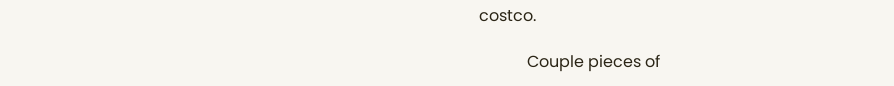costco.

            Couple pieces of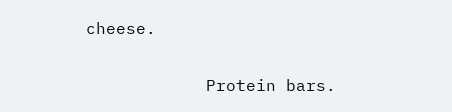cheese.


            Protein bars.